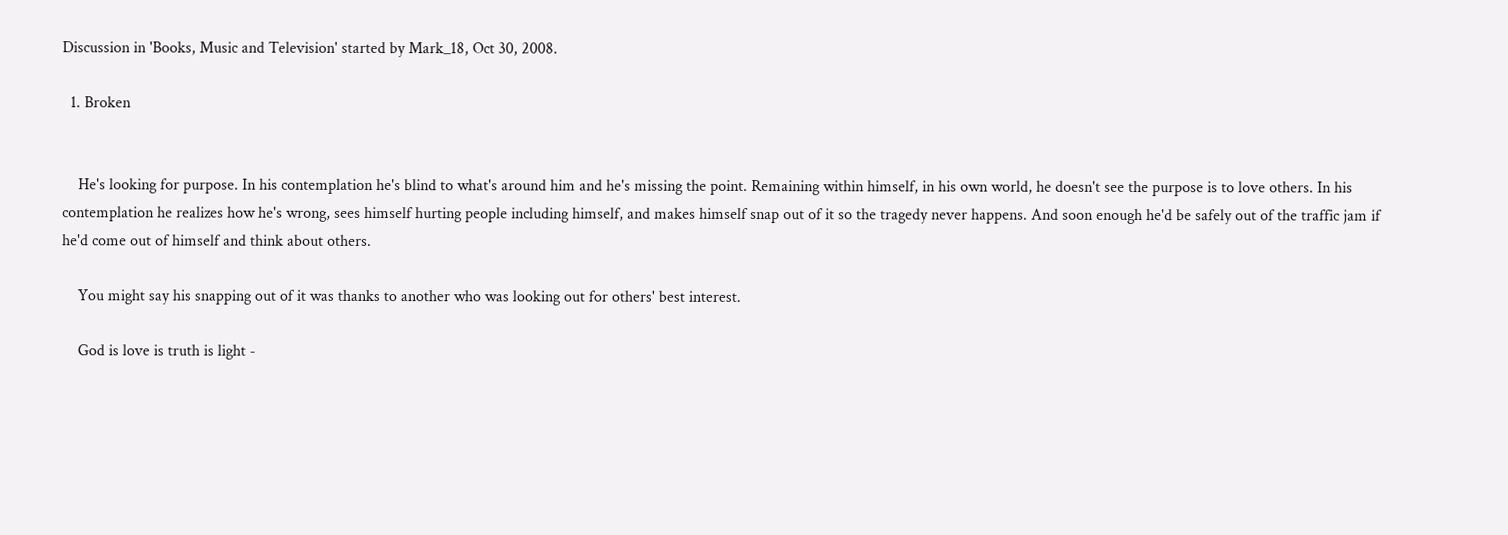Discussion in 'Books, Music and Television' started by Mark_18, Oct 30, 2008.

  1. Broken


    He's looking for purpose. In his contemplation he's blind to what's around him and he's missing the point. Remaining within himself, in his own world, he doesn't see the purpose is to love others. In his contemplation he realizes how he's wrong, sees himself hurting people including himself, and makes himself snap out of it so the tragedy never happens. And soon enough he'd be safely out of the traffic jam if he'd come out of himself and think about others.

    You might say his snapping out of it was thanks to another who was looking out for others' best interest.

    God is love is truth is light -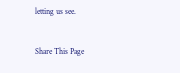letting us see.


Share This Page